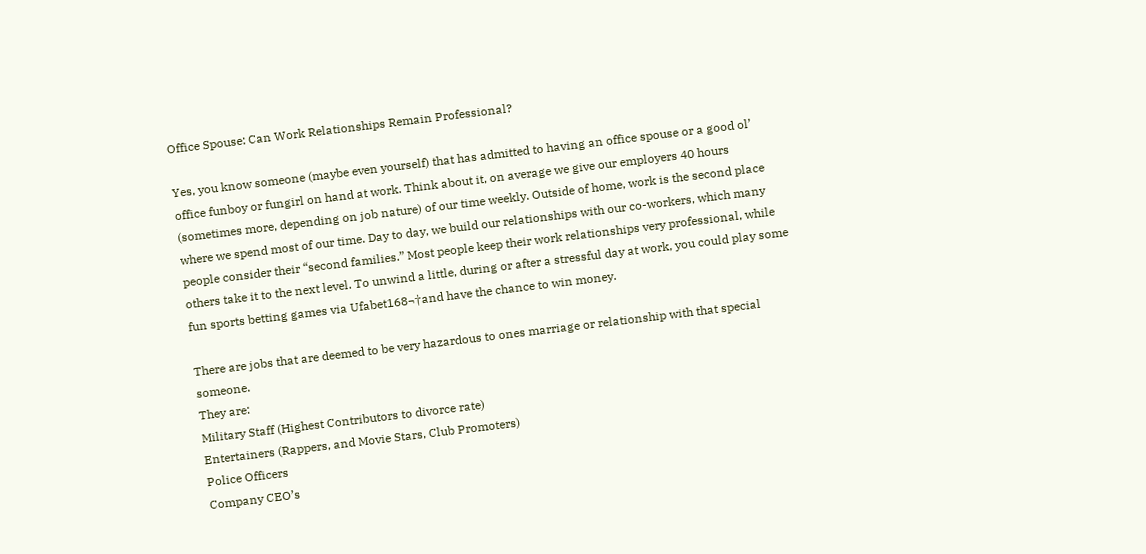Office Spouse: Can Work Relationships Remain Professional?

Yes, you know someone (maybe even yourself) that has admitted to having an office spouse or a good ol’ office funboy or fungirl on hand at work. Think about it, on average we give our employers 40 hours (sometimes more, depending on job nature) of our time weekly. Outside of home, work is the second place where we spend most of our time. Day to day, we build our relationships with our co-workers, which many people consider their “second families.” Most people keep their work relationships very professional, while others take it to the next level. To unwind a little, during or after a stressful day at work, you could play some fun sports betting games via Ufabet168¬†and have the chance to win money.

There are jobs that are deemed to be very hazardous to ones marriage or relationship with that special someone.
They are:
Military Staff (Highest Contributors to divorce rate)
Entertainers (Rappers, and Movie Stars, Club Promoters)
Police Officers
Company CEO’s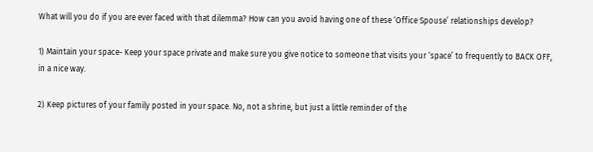What will you do if you are ever faced with that dilemma? How can you avoid having one of these ‘Office Spouse’ relationships develop?

1) Maintain your space- Keep your space private and make sure you give notice to someone that visits your ‘space’ to frequently to BACK OFF, in a nice way.

2) Keep pictures of your family posted in your space. No, not a shrine, but just a little reminder of the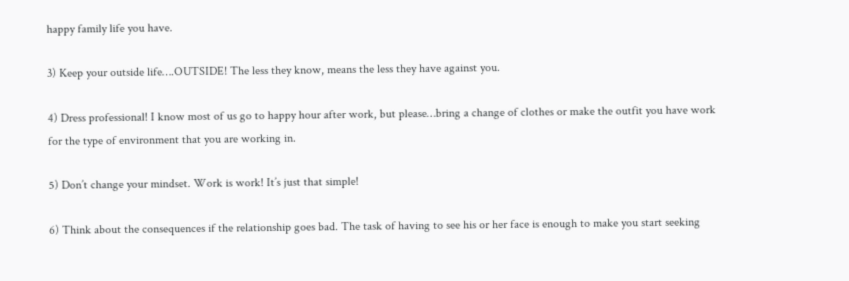happy family life you have.

3) Keep your outside life….OUTSIDE! The less they know, means the less they have against you.

4) Dress professional! I know most of us go to happy hour after work, but please…bring a change of clothes or make the outfit you have work for the type of environment that you are working in.

5) Don’t change your mindset. Work is work! It’s just that simple!

6) Think about the consequences if the relationship goes bad. The task of having to see his or her face is enough to make you start seeking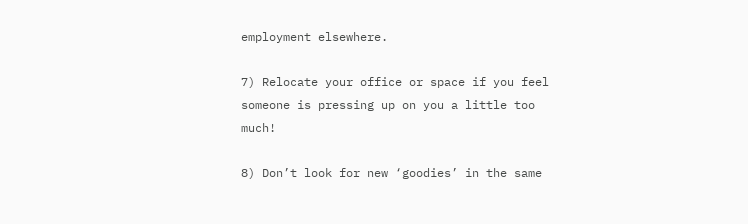employment elsewhere.

7) Relocate your office or space if you feel someone is pressing up on you a little too much!

8) Don’t look for new ‘goodies’ in the same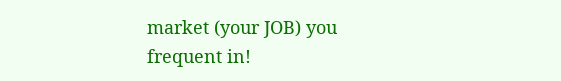market (your JOB) you frequent in!